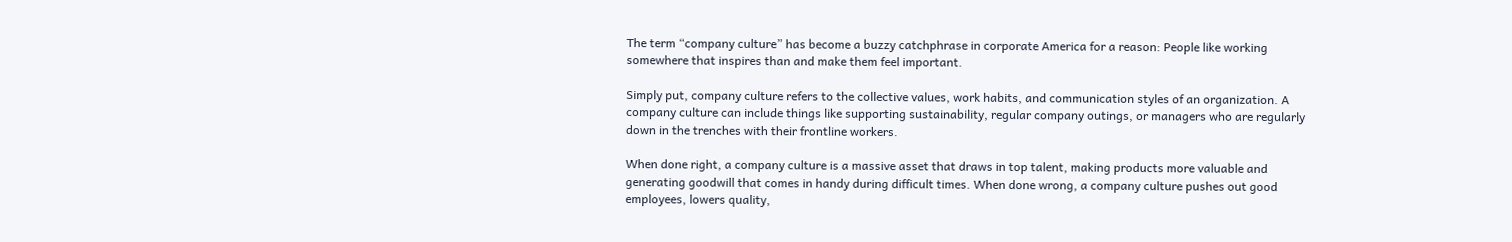The term “company culture” has become a buzzy catchphrase in corporate America for a reason: People like working somewhere that inspires than and make them feel important.

Simply put, company culture refers to the collective values, work habits, and communication styles of an organization. A company culture can include things like supporting sustainability, regular company outings, or managers who are regularly down in the trenches with their frontline workers.

When done right, a company culture is a massive asset that draws in top talent, making products more valuable and generating goodwill that comes in handy during difficult times. When done wrong, a company culture pushes out good employees, lowers quality,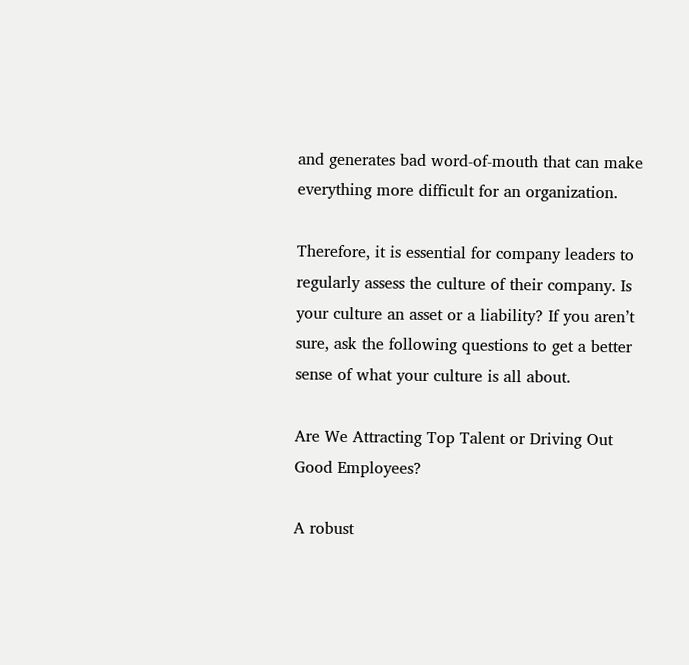and generates bad word-of-mouth that can make everything more difficult for an organization.

Therefore, it is essential for company leaders to regularly assess the culture of their company. Is your culture an asset or a liability? If you aren’t sure, ask the following questions to get a better sense of what your culture is all about.

Are We Attracting Top Talent or Driving Out Good Employees?

A robust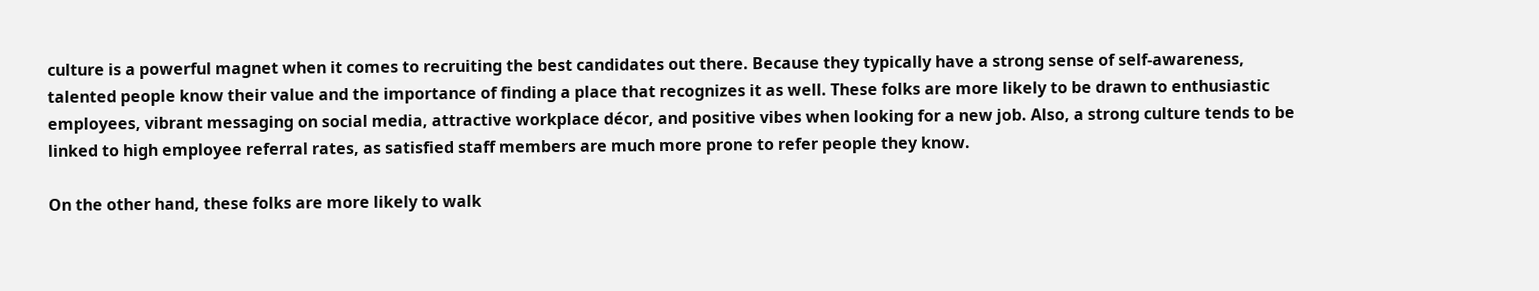culture is a powerful magnet when it comes to recruiting the best candidates out there. Because they typically have a strong sense of self-awareness, talented people know their value and the importance of finding a place that recognizes it as well. These folks are more likely to be drawn to enthusiastic employees, vibrant messaging on social media, attractive workplace décor, and positive vibes when looking for a new job. Also, a strong culture tends to be linked to high employee referral rates, as satisfied staff members are much more prone to refer people they know.

On the other hand, these folks are more likely to walk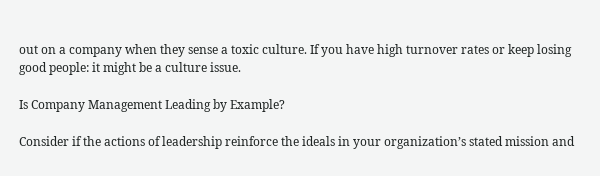out on a company when they sense a toxic culture. If you have high turnover rates or keep losing good people: it might be a culture issue.

Is Company Management Leading by Example?

Consider if the actions of leadership reinforce the ideals in your organization’s stated mission and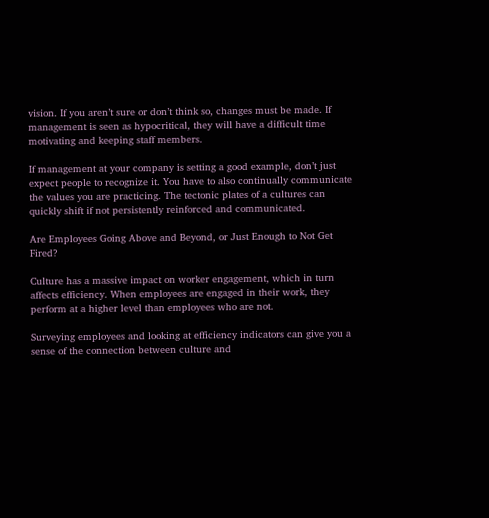vision. If you aren’t sure or don’t think so, changes must be made. If management is seen as hypocritical, they will have a difficult time motivating and keeping staff members.

If management at your company is setting a good example, don’t just expect people to recognize it. You have to also continually communicate the values you are practicing. The tectonic plates of a cultures can quickly shift if not persistently reinforced and communicated.

Are Employees Going Above and Beyond, or Just Enough to Not Get Fired?

Culture has a massive impact on worker engagement, which in turn affects efficiency. When employees are engaged in their work, they perform at a higher level than employees who are not.

Surveying employees and looking at efficiency indicators can give you a sense of the connection between culture and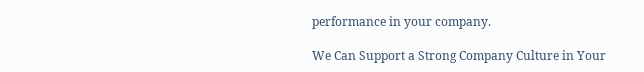performance in your company.

We Can Support a Strong Company Culture in Your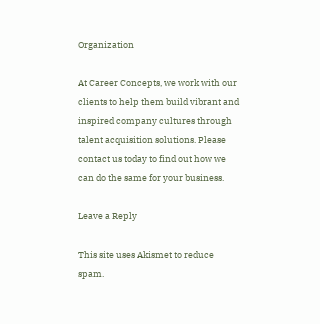Organization

At Career Concepts, we work with our clients to help them build vibrant and inspired company cultures through talent acquisition solutions. Please contact us today to find out how we can do the same for your business.

Leave a Reply

This site uses Akismet to reduce spam.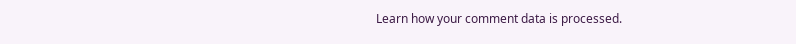Learn how your comment data is processed.